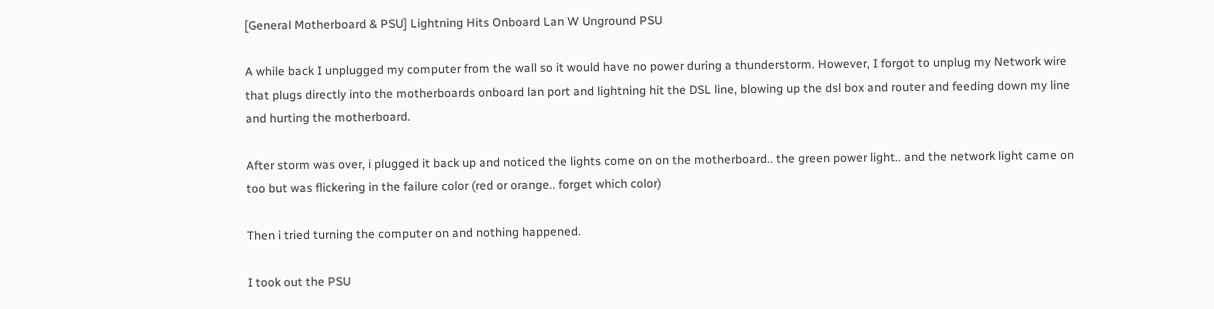[General Motherboard & PSU] Lightning Hits Onboard Lan W Unground PSU

A while back I unplugged my computer from the wall so it would have no power during a thunderstorm. However, I forgot to unplug my Network wire that plugs directly into the motherboards onboard lan port and lightning hit the DSL line, blowing up the dsl box and router and feeding down my line and hurting the motherboard.

After storm was over, i plugged it back up and noticed the lights come on on the motherboard.. the green power light.. and the network light came on too but was flickering in the failure color (red or orange.. forget which color)

Then i tried turning the computer on and nothing happened.

I took out the PSU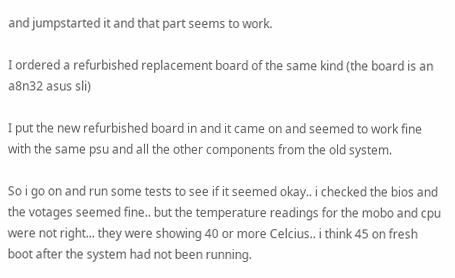and jumpstarted it and that part seems to work.

I ordered a refurbished replacement board of the same kind (the board is an a8n32 asus sli)

I put the new refurbished board in and it came on and seemed to work fine with the same psu and all the other components from the old system.

So i go on and run some tests to see if it seemed okay.. i checked the bios and the votages seemed fine.. but the temperature readings for the mobo and cpu were not right... they were showing 40 or more Celcius.. i think 45 on fresh boot after the system had not been running.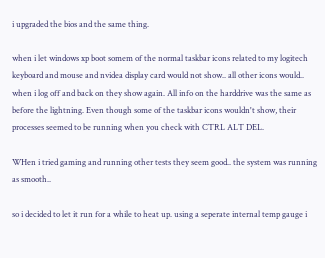i upgraded the bios and the same thing.

when i let windows xp boot somem of the normal taskbar icons related to my logitech keyboard and mouse and nvidea display card would not show.. all other icons would.. when i log off and back on they show again. All info on the harddrive was the same as before the lightning. Even though some of the taskbar icons wouldn't show, their processes seemed to be running when you check with CTRL ALT DEL.

WHen i tried gaming and running other tests they seem good.. the system was running as smooth..

so i decided to let it run for a while to heat up. using a seperate internal temp gauge i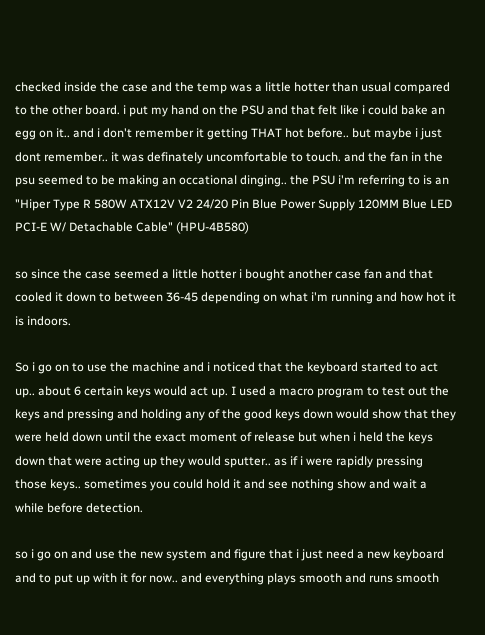checked inside the case and the temp was a little hotter than usual compared to the other board. i put my hand on the PSU and that felt like i could bake an egg on it.. and i don't remember it getting THAT hot before.. but maybe i just dont remember.. it was definately uncomfortable to touch. and the fan in the psu seemed to be making an occational dinging.. the PSU i'm referring to is an "Hiper Type R 580W ATX12V V2 24/20 Pin Blue Power Supply 120MM Blue LED PCI-E W/ Detachable Cable" (HPU-4B580)

so since the case seemed a little hotter i bought another case fan and that cooled it down to between 36-45 depending on what i'm running and how hot it is indoors.

So i go on to use the machine and i noticed that the keyboard started to act up.. about 6 certain keys would act up. I used a macro program to test out the keys and pressing and holding any of the good keys down would show that they were held down until the exact moment of release but when i held the keys down that were acting up they would sputter.. as if i were rapidly pressing those keys.. sometimes you could hold it and see nothing show and wait a while before detection.

so i go on and use the new system and figure that i just need a new keyboard and to put up with it for now.. and everything plays smooth and runs smooth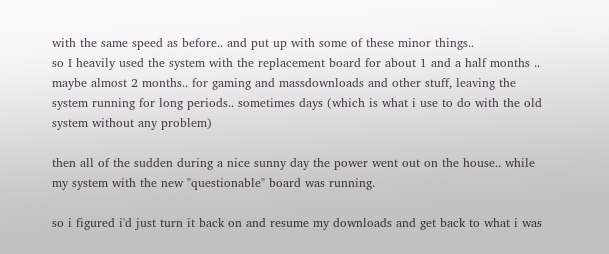with the same speed as before.. and put up with some of these minor things..
so I heavily used the system with the replacement board for about 1 and a half months .. maybe almost 2 months.. for gaming and massdownloads and other stuff, leaving the system running for long periods.. sometimes days (which is what i use to do with the old system without any problem)

then all of the sudden during a nice sunny day the power went out on the house.. while my system with the new "questionable" board was running.

so i figured i'd just turn it back on and resume my downloads and get back to what i was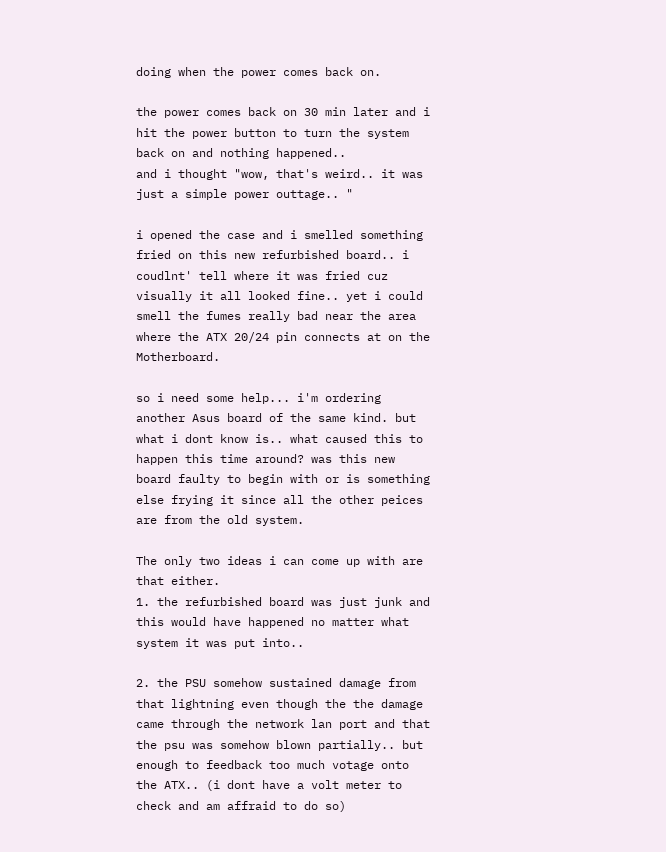doing when the power comes back on.

the power comes back on 30 min later and i hit the power button to turn the system back on and nothing happened..
and i thought "wow, that's weird.. it was just a simple power outtage.. "

i opened the case and i smelled something fried on this new refurbished board.. i coudlnt' tell where it was fried cuz visually it all looked fine.. yet i could smell the fumes really bad near the area where the ATX 20/24 pin connects at on the Motherboard.

so i need some help... i'm ordering another Asus board of the same kind. but what i dont know is.. what caused this to happen this time around? was this new board faulty to begin with or is something else frying it since all the other peices are from the old system.

The only two ideas i can come up with are that either.
1. the refurbished board was just junk and this would have happened no matter what system it was put into..

2. the PSU somehow sustained damage from that lightning even though the the damage came through the network lan port and that the psu was somehow blown partially.. but enough to feedback too much votage onto the ATX.. (i dont have a volt meter to check and am affraid to do so)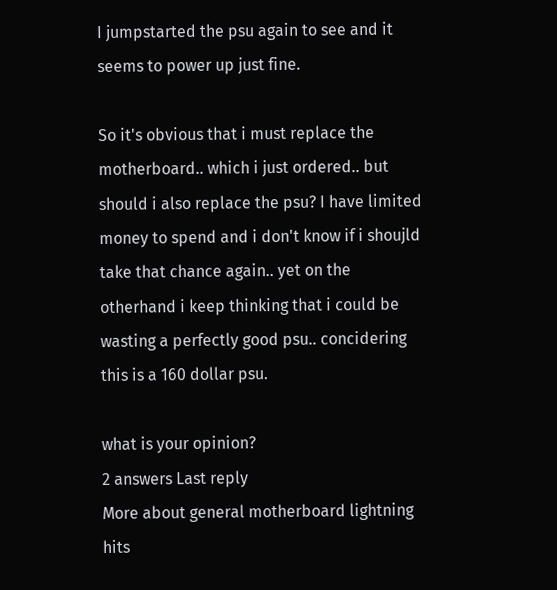I jumpstarted the psu again to see and it seems to power up just fine.

So it's obvious that i must replace the motherboard.. which i just ordered.. but should i also replace the psu? I have limited money to spend and i don't know if i shoujld take that chance again.. yet on the otherhand i keep thinking that i could be wasting a perfectly good psu.. concidering this is a 160 dollar psu.

what is your opinion?
2 answers Last reply
More about general motherboard lightning hits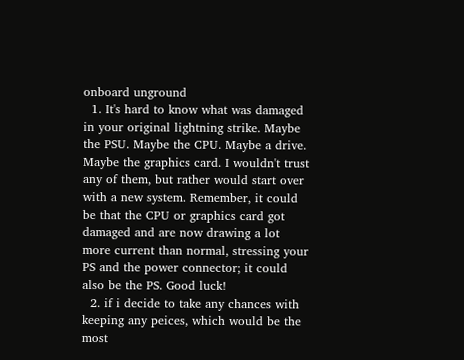onboard unground
  1. It's hard to know what was damaged in your original lightning strike. Maybe the PSU. Maybe the CPU. Maybe a drive. Maybe the graphics card. I wouldn't trust any of them, but rather would start over with a new system. Remember, it could be that the CPU or graphics card got damaged and are now drawing a lot more current than normal, stressing your PS and the power connector; it could also be the PS. Good luck!
  2. if i decide to take any chances with keeping any peices, which would be the most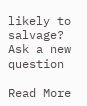likely to salvage?
Ask a new question

Read More